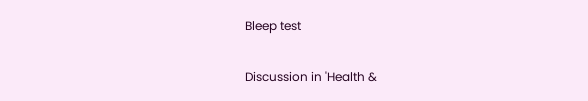Bleep test

Discussion in 'Health &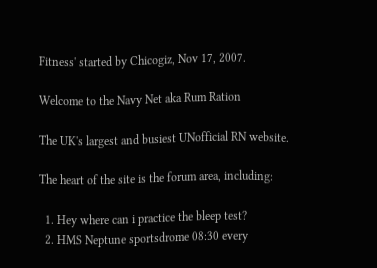Fitness' started by Chicogiz, Nov 17, 2007.

Welcome to the Navy Net aka Rum Ration

The UK's largest and busiest UNofficial RN website.

The heart of the site is the forum area, including:

  1. Hey where can i practice the bleep test?
  2. HMS Neptune sportsdrome 08:30 every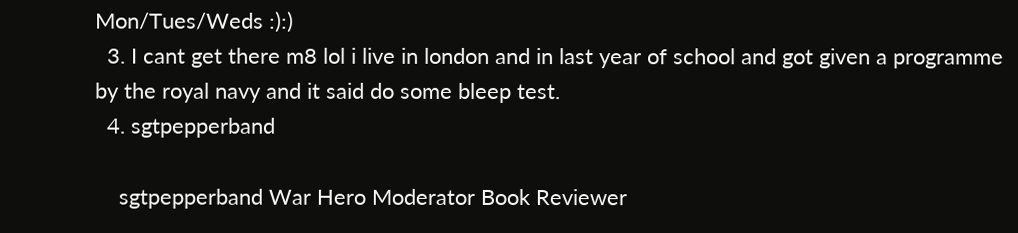Mon/Tues/Weds :):)
  3. I cant get there m8 lol i live in london and in last year of school and got given a programme by the royal navy and it said do some bleep test.
  4. sgtpepperband

    sgtpepperband War Hero Moderator Book Reviewer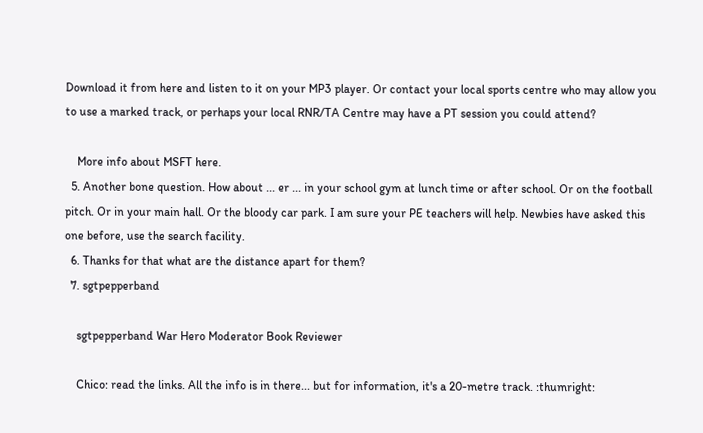Download it from here and listen to it on your MP3 player. Or contact your local sports centre who may allow you to use a marked track, or perhaps your local RNR/TA Centre may have a PT session you could attend?

    More info about MSFT here.
  5. Another bone question. How about ... er ... in your school gym at lunch time or after school. Or on the football pitch. Or in your main hall. Or the bloody car park. I am sure your PE teachers will help. Newbies have asked this one before, use the search facility.
  6. Thanks for that what are the distance apart for them?
  7. sgtpepperband

    sgtpepperband War Hero Moderator Book Reviewer

    Chico: read the links. All the info is in there... but for information, it's a 20-metre track. :thumright: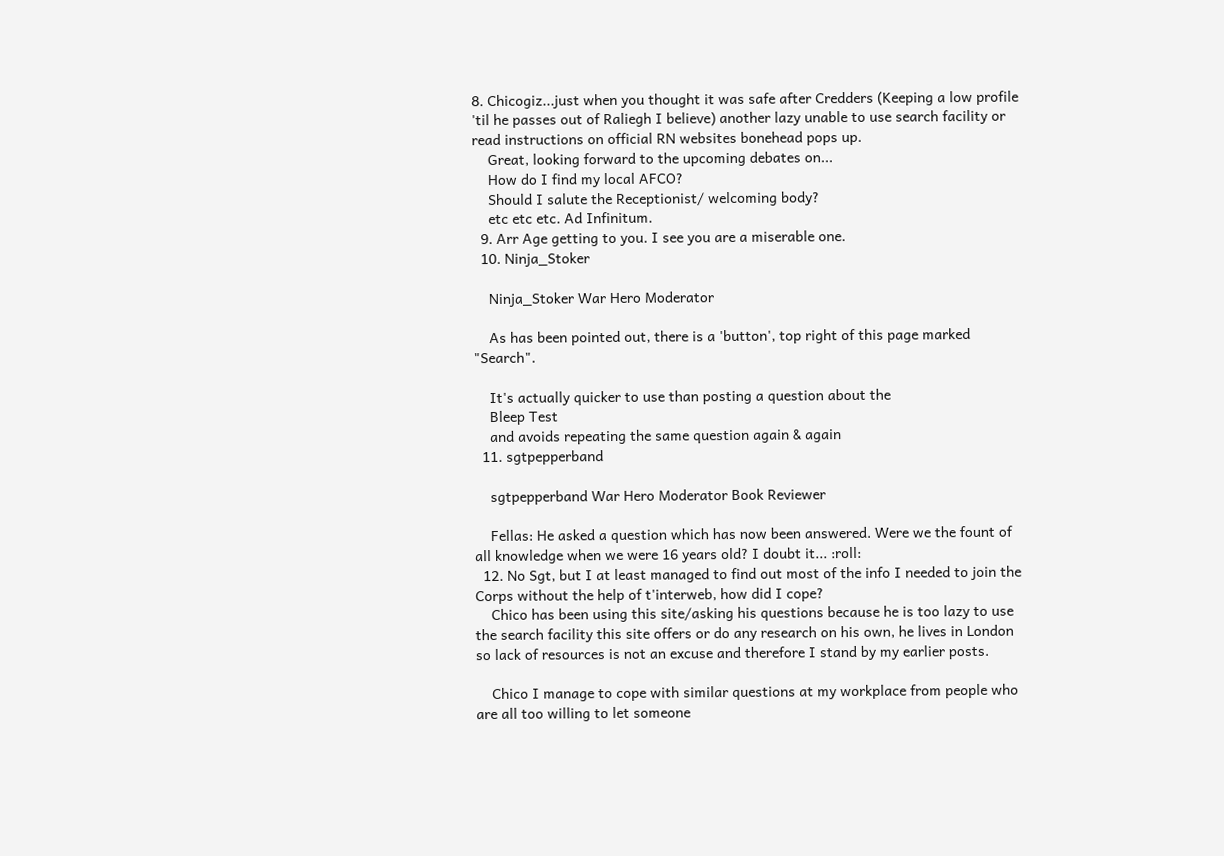8. Chicogiz...just when you thought it was safe after Credders (Keeping a low profile 'til he passes out of Raliegh I believe) another lazy unable to use search facility or read instructions on official RN websites bonehead pops up.
    Great, looking forward to the upcoming debates on...
    How do I find my local AFCO?
    Should I salute the Receptionist/ welcoming body?
    etc etc etc. Ad Infinitum.
  9. Arr Age getting to you. I see you are a miserable one.
  10. Ninja_Stoker

    Ninja_Stoker War Hero Moderator

    As has been pointed out, there is a 'button', top right of this page marked "Search".

    It's actually quicker to use than posting a question about the
    Bleep Test
    and avoids repeating the same question again & again
  11. sgtpepperband

    sgtpepperband War Hero Moderator Book Reviewer

    Fellas: He asked a question which has now been answered. Were we the fount of all knowledge when we were 16 years old? I doubt it... :roll:
  12. No Sgt, but I at least managed to find out most of the info I needed to join the Corps without the help of t'interweb, how did I cope?
    Chico has been using this site/asking his questions because he is too lazy to use the search facility this site offers or do any research on his own, he lives in London so lack of resources is not an excuse and therefore I stand by my earlier posts.

    Chico I manage to cope with similar questions at my workplace from people who are all too willing to let someone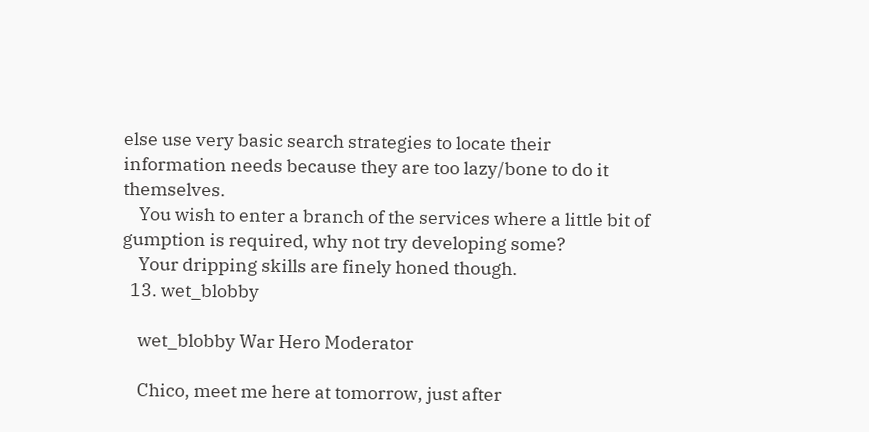else use very basic search strategies to locate their information needs because they are too lazy/bone to do it themselves.
    You wish to enter a branch of the services where a little bit of gumption is required, why not try developing some?
    Your dripping skills are finely honed though.
  13. wet_blobby

    wet_blobby War Hero Moderator

    Chico, meet me here at tomorrow, just after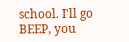school. I'll go BEEP, you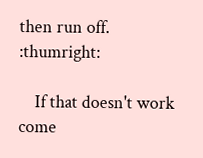then run off. :thumright:

    If that doesn't work come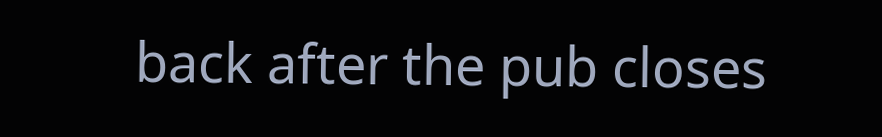back after the pub closes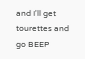and I'll get tourettes and go BEEP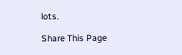lots.

Share This Page